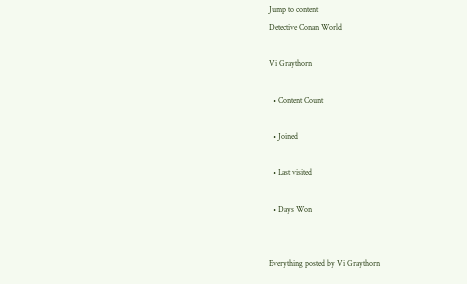Jump to content
Detective Conan World

Vi Graythorn

  • Content Count

  • Joined

  • Last visited

  • Days Won


Everything posted by Vi Graythorn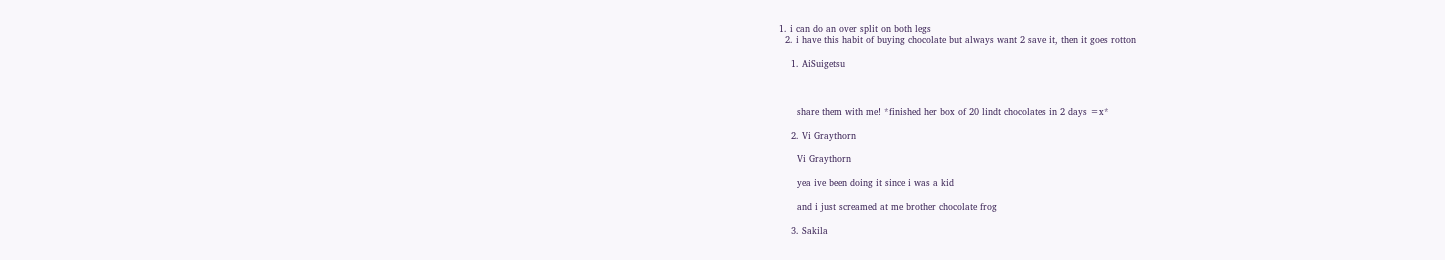1. i can do an over split on both legs
  2. i have this habit of buying chocolate but always want 2 save it, then it goes rotton

    1. AiSuigetsu



      share them with me! *finished her box of 20 lindt chocolates in 2 days =x*

    2. Vi Graythorn

      Vi Graythorn

      yea ive been doing it since i was a kid

      and i just screamed at me brother chocolate frog

    3. Sakila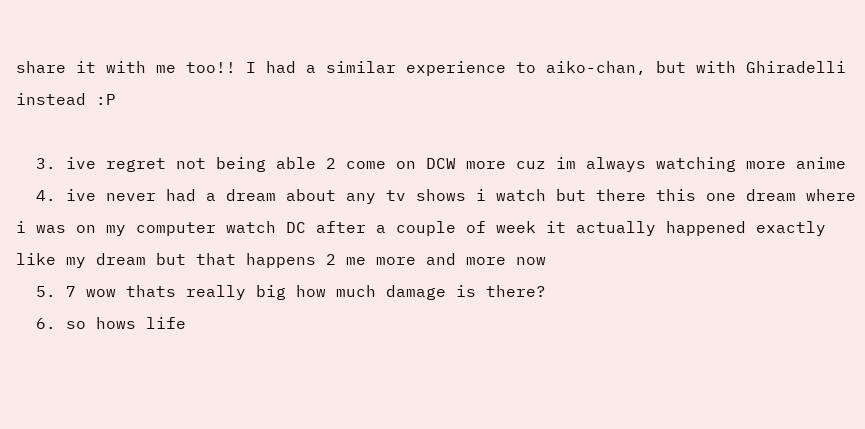share it with me too!! I had a similar experience to aiko-chan, but with Ghiradelli instead :P

  3. ive regret not being able 2 come on DCW more cuz im always watching more anime
  4. ive never had a dream about any tv shows i watch but there this one dream where i was on my computer watch DC after a couple of week it actually happened exactly like my dream but that happens 2 me more and more now
  5. 7 wow thats really big how much damage is there?
  6. so hows life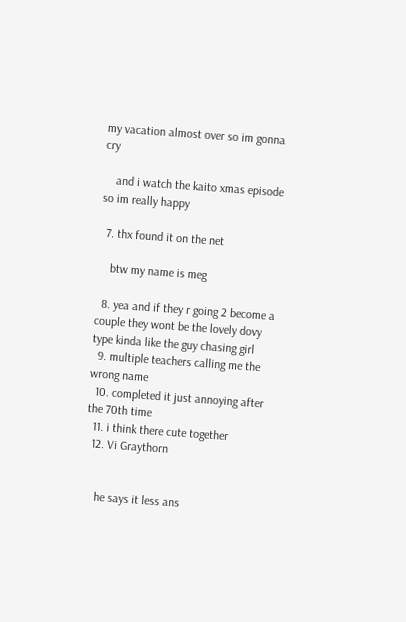my vacation almost over so im gonna cry

    and i watch the kaito xmas episode so im really happy

  7. thx found it on the net

    btw my name is meg

  8. yea and if they r going 2 become a couple they wont be the lovely dovy type kinda like the guy chasing girl
  9. multiple teachers calling me the wrong name
  10. completed it just annoying after the 70th time
  11. i think there cute together
  12. Vi Graythorn


    he says it less ans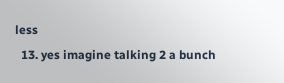less
  13. yes imagine talking 2 a bunch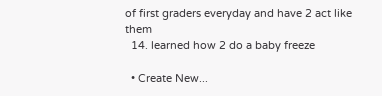of first graders everyday and have 2 act like them
  14. learned how 2 do a baby freeze

  • Create New...